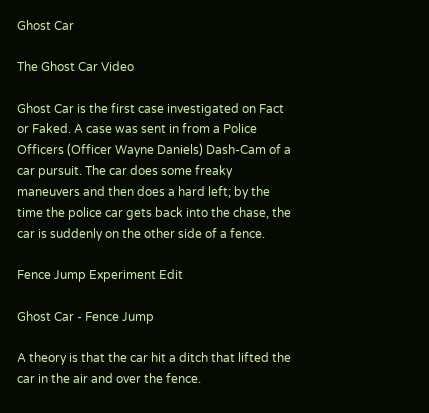Ghost Car

The Ghost Car Video

Ghost Car is the first case investigated on Fact or Faked. A case was sent in from a Police Officers (Officer Wayne Daniels) Dash-Cam of a car pursuit. The car does some freaky maneuvers and then does a hard left; by the time the police car gets back into the chase, the car is suddenly on the other side of a fence.

Fence Jump Experiment Edit

Ghost Car - Fence Jump

A theory is that the car hit a ditch that lifted the car in the air and over the fence.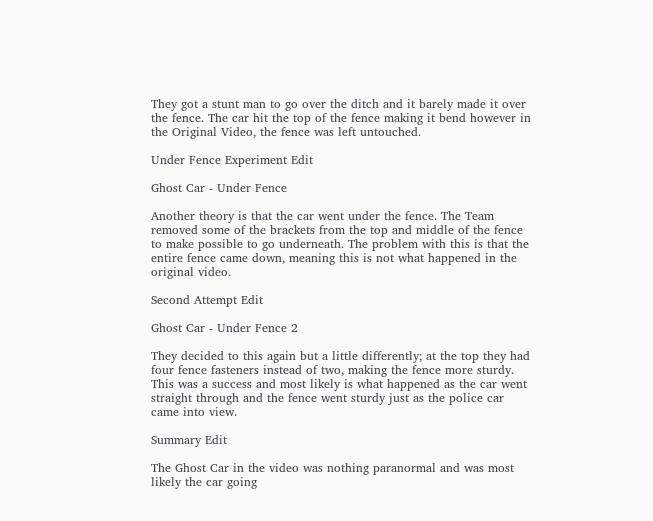They got a stunt man to go over the ditch and it barely made it over the fence. The car hit the top of the fence making it bend however in the Original Video, the fence was left untouched.

Under Fence Experiment Edit

Ghost Car - Under Fence

Another theory is that the car went under the fence. The Team removed some of the brackets from the top and middle of the fence to make possible to go underneath. The problem with this is that the entire fence came down, meaning this is not what happened in the original video.

Second Attempt Edit

Ghost Car - Under Fence 2

They decided to this again but a little differently; at the top they had four fence fasteners instead of two, making the fence more sturdy. This was a success and most likely is what happened as the car went straight through and the fence went sturdy just as the police car came into view.

Summary Edit

The Ghost Car in the video was nothing paranormal and was most likely the car going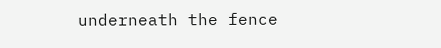underneath the fence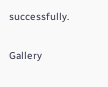successfully.

Gallery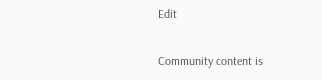Edit

Community content is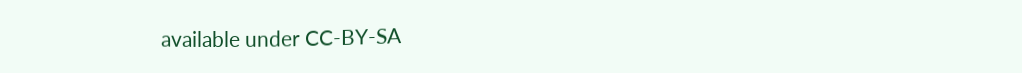available under CC-BY-SA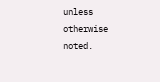unless otherwise noted.